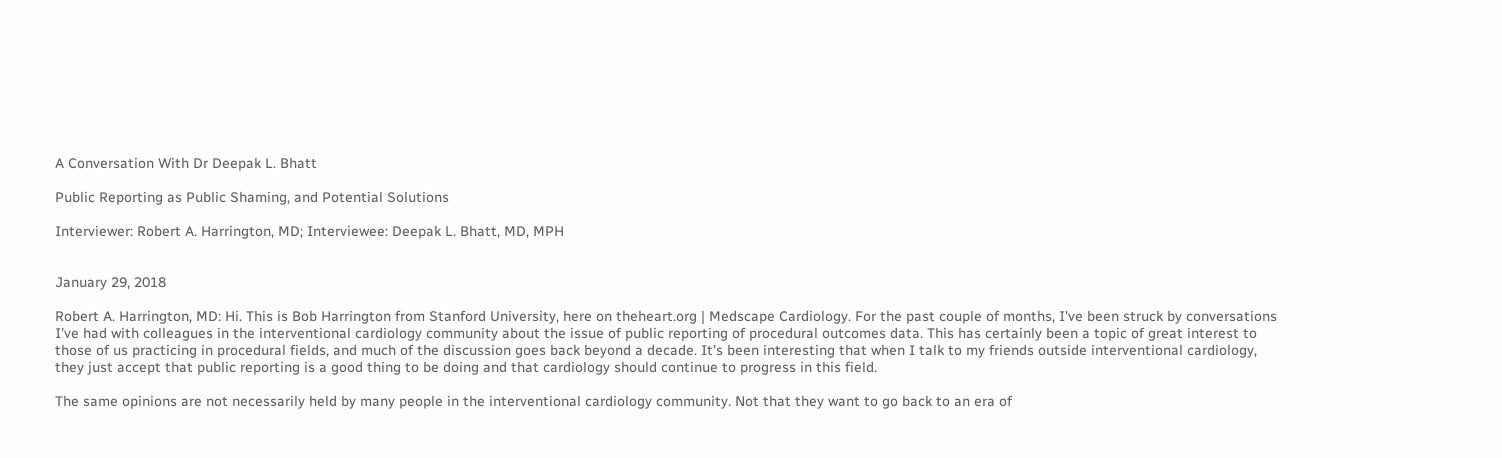A Conversation With Dr Deepak L. Bhatt

Public Reporting as Public Shaming, and Potential Solutions

Interviewer: Robert A. Harrington, MD; Interviewee: Deepak L. Bhatt, MD, MPH


January 29, 2018

Robert A. Harrington, MD: Hi. This is Bob Harrington from Stanford University, here on theheart.org | Medscape Cardiology. For the past couple of months, I've been struck by conversations I've had with colleagues in the interventional cardiology community about the issue of public reporting of procedural outcomes data. This has certainly been a topic of great interest to those of us practicing in procedural fields, and much of the discussion goes back beyond a decade. It's been interesting that when I talk to my friends outside interventional cardiology, they just accept that public reporting is a good thing to be doing and that cardiology should continue to progress in this field.

The same opinions are not necessarily held by many people in the interventional cardiology community. Not that they want to go back to an era of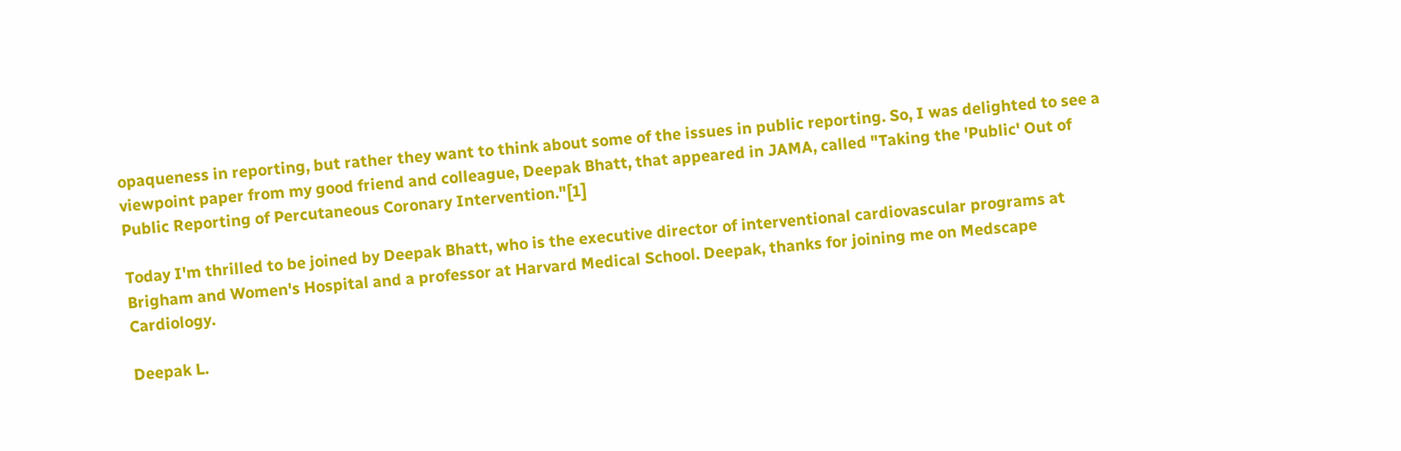opaqueness in reporting, but rather they want to think about some of the issues in public reporting. So, I was delighted to see a viewpoint paper from my good friend and colleague, Deepak Bhatt, that appeared in JAMA, called "Taking the 'Public' Out of Public Reporting of Percutaneous Coronary Intervention."[1]

Today I'm thrilled to be joined by Deepak Bhatt, who is the executive director of interventional cardiovascular programs at Brigham and Women's Hospital and a professor at Harvard Medical School. Deepak, thanks for joining me on Medscape Cardiology.

Deepak L.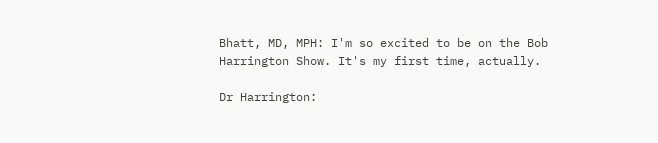Bhatt, MD, MPH: I'm so excited to be on the Bob Harrington Show. It's my first time, actually.

Dr Harrington: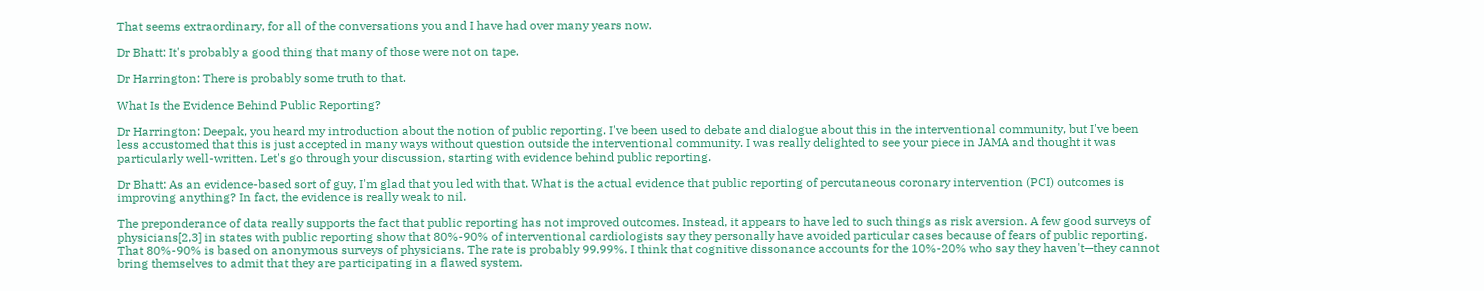That seems extraordinary, for all of the conversations you and I have had over many years now.

Dr Bhatt: It's probably a good thing that many of those were not on tape.

Dr Harrington: There is probably some truth to that.

What Is the Evidence Behind Public Reporting?

Dr Harrington: Deepak, you heard my introduction about the notion of public reporting. I've been used to debate and dialogue about this in the interventional community, but I've been less accustomed that this is just accepted in many ways without question outside the interventional community. I was really delighted to see your piece in JAMA and thought it was particularly well-written. Let's go through your discussion, starting with evidence behind public reporting.

Dr Bhatt: As an evidence-based sort of guy, I'm glad that you led with that. What is the actual evidence that public reporting of percutaneous coronary intervention (PCI) outcomes is improving anything? In fact, the evidence is really weak to nil.

The preponderance of data really supports the fact that public reporting has not improved outcomes. Instead, it appears to have led to such things as risk aversion. A few good surveys of physicians[2,3] in states with public reporting show that 80%-90% of interventional cardiologists say they personally have avoided particular cases because of fears of public reporting. That 80%-90% is based on anonymous surveys of physicians. The rate is probably 99.99%. I think that cognitive dissonance accounts for the 10%-20% who say they haven't—they cannot bring themselves to admit that they are participating in a flawed system.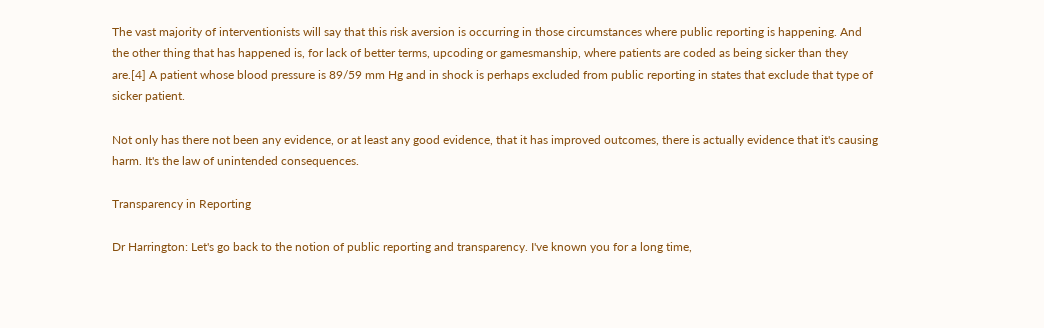The vast majority of interventionists will say that this risk aversion is occurring in those circumstances where public reporting is happening. And the other thing that has happened is, for lack of better terms, upcoding or gamesmanship, where patients are coded as being sicker than they are.[4] A patient whose blood pressure is 89/59 mm Hg and in shock is perhaps excluded from public reporting in states that exclude that type of sicker patient.

Not only has there not been any evidence, or at least any good evidence, that it has improved outcomes, there is actually evidence that it's causing harm. It's the law of unintended consequences.

Transparency in Reporting

Dr Harrington: Let's go back to the notion of public reporting and transparency. I've known you for a long time,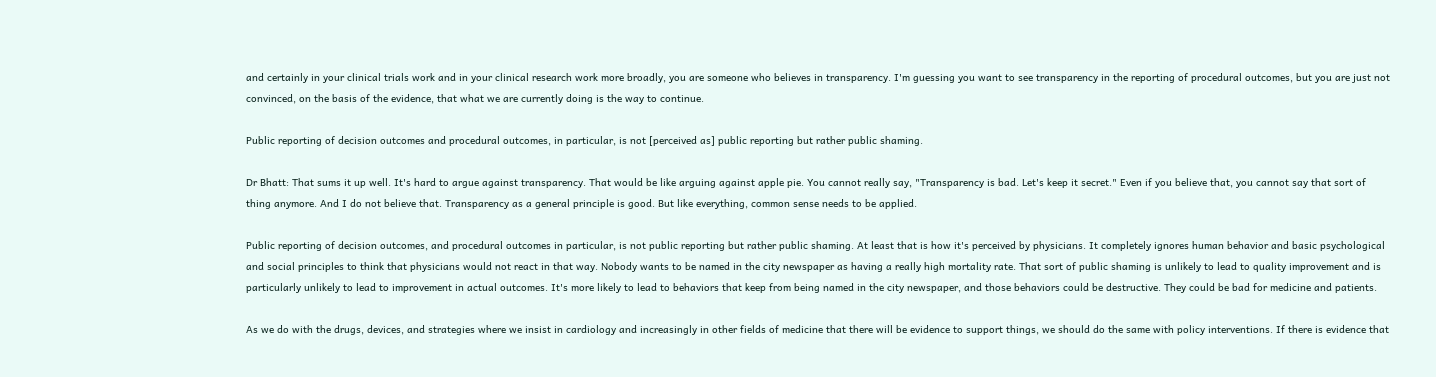and certainly in your clinical trials work and in your clinical research work more broadly, you are someone who believes in transparency. I'm guessing you want to see transparency in the reporting of procedural outcomes, but you are just not convinced, on the basis of the evidence, that what we are currently doing is the way to continue.

Public reporting of decision outcomes and procedural outcomes, in particular, is not [perceived as] public reporting but rather public shaming.

Dr Bhatt: That sums it up well. It's hard to argue against transparency. That would be like arguing against apple pie. You cannot really say, "Transparency is bad. Let's keep it secret." Even if you believe that, you cannot say that sort of thing anymore. And I do not believe that. Transparency as a general principle is good. But like everything, common sense needs to be applied.

Public reporting of decision outcomes, and procedural outcomes in particular, is not public reporting but rather public shaming. At least that is how it's perceived by physicians. It completely ignores human behavior and basic psychological and social principles to think that physicians would not react in that way. Nobody wants to be named in the city newspaper as having a really high mortality rate. That sort of public shaming is unlikely to lead to quality improvement and is particularly unlikely to lead to improvement in actual outcomes. It's more likely to lead to behaviors that keep from being named in the city newspaper, and those behaviors could be destructive. They could be bad for medicine and patients.

As we do with the drugs, devices, and strategies where we insist in cardiology and increasingly in other fields of medicine that there will be evidence to support things, we should do the same with policy interventions. If there is evidence that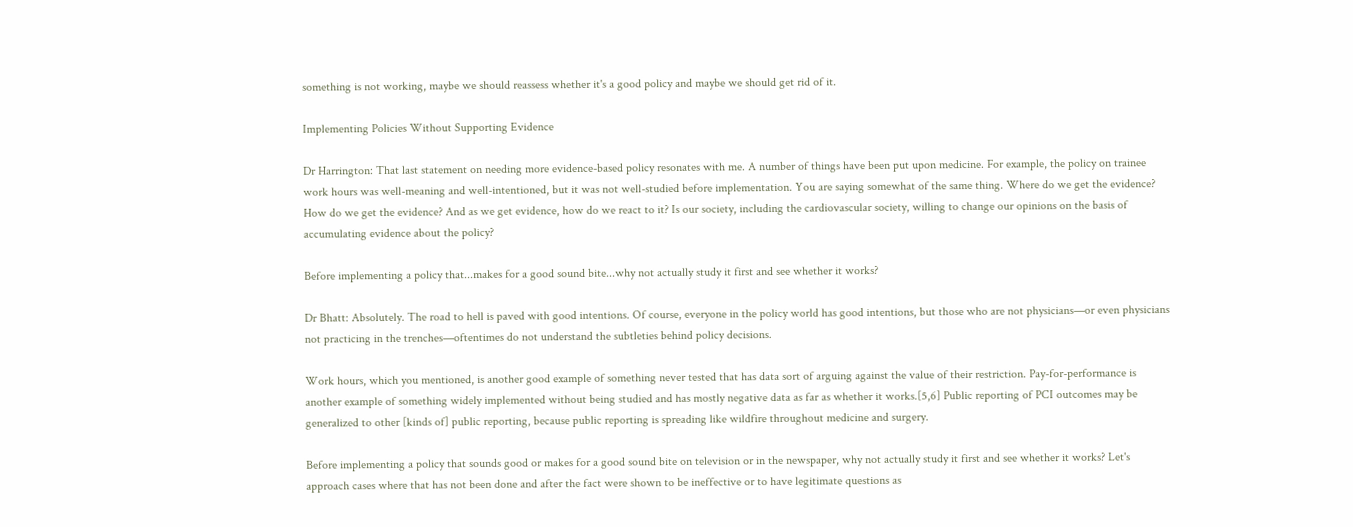something is not working, maybe we should reassess whether it's a good policy and maybe we should get rid of it.

Implementing Policies Without Supporting Evidence

Dr Harrington: That last statement on needing more evidence-based policy resonates with me. A number of things have been put upon medicine. For example, the policy on trainee work hours was well-meaning and well-intentioned, but it was not well-studied before implementation. You are saying somewhat of the same thing. Where do we get the evidence? How do we get the evidence? And as we get evidence, how do we react to it? Is our society, including the cardiovascular society, willing to change our opinions on the basis of accumulating evidence about the policy?

Before implementing a policy that...makes for a good sound bite...why not actually study it first and see whether it works?

Dr Bhatt: Absolutely. The road to hell is paved with good intentions. Of course, everyone in the policy world has good intentions, but those who are not physicians—or even physicians not practicing in the trenches—oftentimes do not understand the subtleties behind policy decisions.

Work hours, which you mentioned, is another good example of something never tested that has data sort of arguing against the value of their restriction. Pay-for-performance is another example of something widely implemented without being studied and has mostly negative data as far as whether it works.[5,6] Public reporting of PCI outcomes may be generalized to other [kinds of] public reporting, because public reporting is spreading like wildfire throughout medicine and surgery.

Before implementing a policy that sounds good or makes for a good sound bite on television or in the newspaper, why not actually study it first and see whether it works? Let's approach cases where that has not been done and after the fact were shown to be ineffective or to have legitimate questions as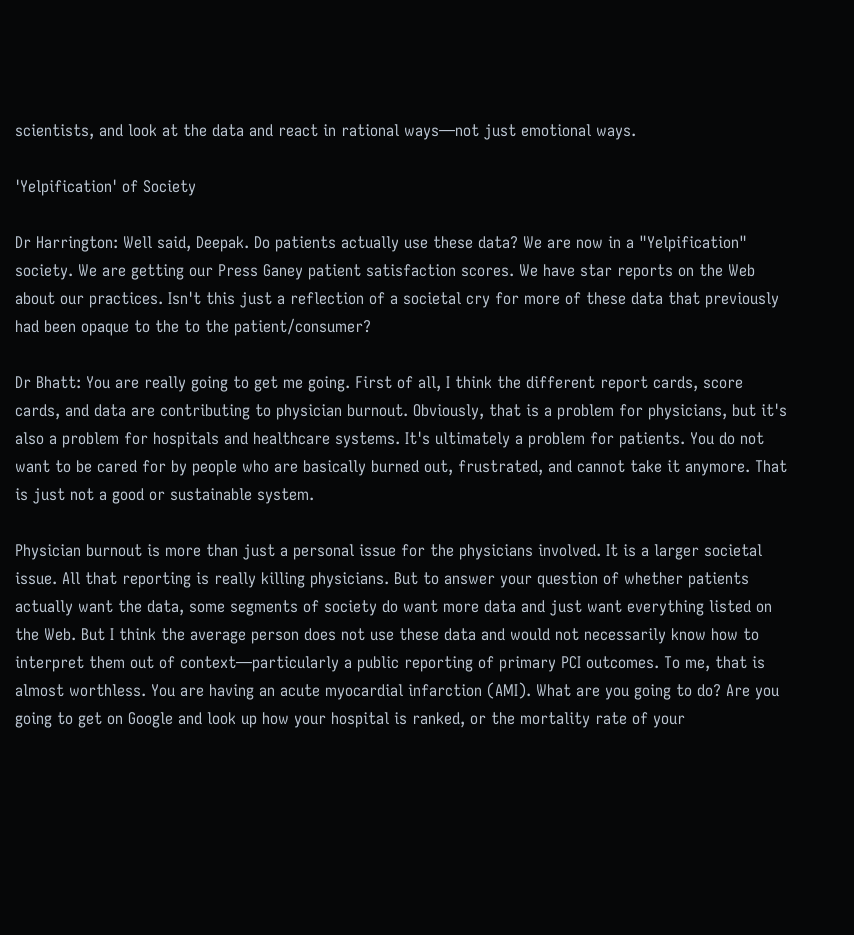scientists, and look at the data and react in rational ways—not just emotional ways.

'Yelpification' of Society

Dr Harrington: Well said, Deepak. Do patients actually use these data? We are now in a "Yelpification" society. We are getting our Press Ganey patient satisfaction scores. We have star reports on the Web about our practices. Isn't this just a reflection of a societal cry for more of these data that previously had been opaque to the to the patient/consumer?

Dr Bhatt: You are really going to get me going. First of all, I think the different report cards, score cards, and data are contributing to physician burnout. Obviously, that is a problem for physicians, but it's also a problem for hospitals and healthcare systems. It's ultimately a problem for patients. You do not want to be cared for by people who are basically burned out, frustrated, and cannot take it anymore. That is just not a good or sustainable system.

Physician burnout is more than just a personal issue for the physicians involved. It is a larger societal issue. All that reporting is really killing physicians. But to answer your question of whether patients actually want the data, some segments of society do want more data and just want everything listed on the Web. But I think the average person does not use these data and would not necessarily know how to interpret them out of context—particularly a public reporting of primary PCI outcomes. To me, that is almost worthless. You are having an acute myocardial infarction (AMI). What are you going to do? Are you going to get on Google and look up how your hospital is ranked, or the mortality rate of your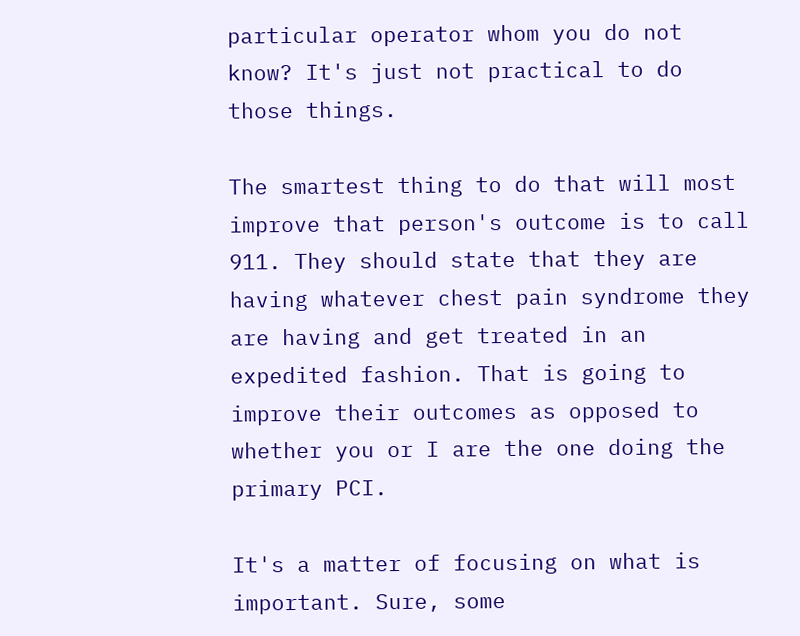particular operator whom you do not know? It's just not practical to do those things.

The smartest thing to do that will most improve that person's outcome is to call 911. They should state that they are having whatever chest pain syndrome they are having and get treated in an expedited fashion. That is going to improve their outcomes as opposed to whether you or I are the one doing the primary PCI.

It's a matter of focusing on what is important. Sure, some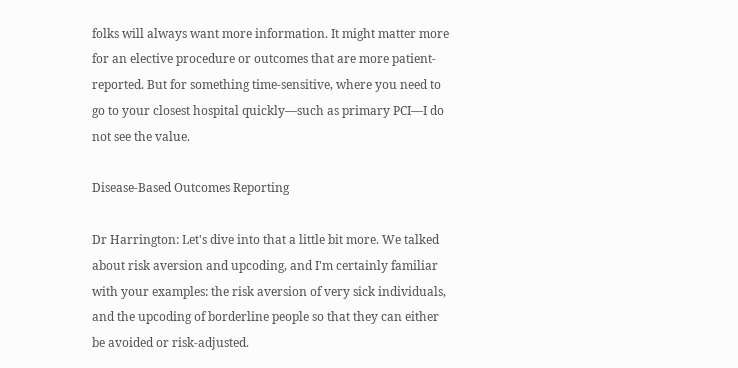folks will always want more information. It might matter more for an elective procedure or outcomes that are more patient-reported. But for something time-sensitive, where you need to go to your closest hospital quickly—such as primary PCI—I do not see the value.

Disease-Based Outcomes Reporting

Dr Harrington: Let's dive into that a little bit more. We talked about risk aversion and upcoding, and I'm certainly familiar with your examples: the risk aversion of very sick individuals, and the upcoding of borderline people so that they can either be avoided or risk-adjusted.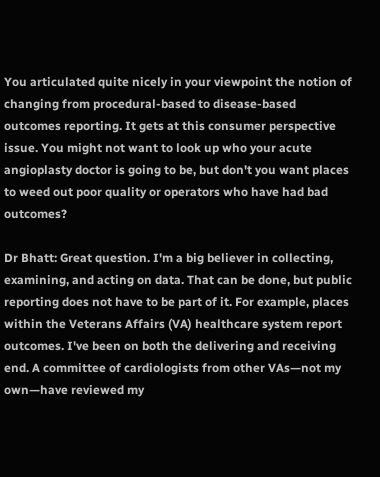You articulated quite nicely in your viewpoint the notion of changing from procedural-based to disease-based outcomes reporting. It gets at this consumer perspective issue. You might not want to look up who your acute angioplasty doctor is going to be, but don't you want places to weed out poor quality or operators who have had bad outcomes?

Dr Bhatt: Great question. I'm a big believer in collecting, examining, and acting on data. That can be done, but public reporting does not have to be part of it. For example, places within the Veterans Affairs (VA) healthcare system report outcomes. I've been on both the delivering and receiving end. A committee of cardiologists from other VAs—not my own—have reviewed my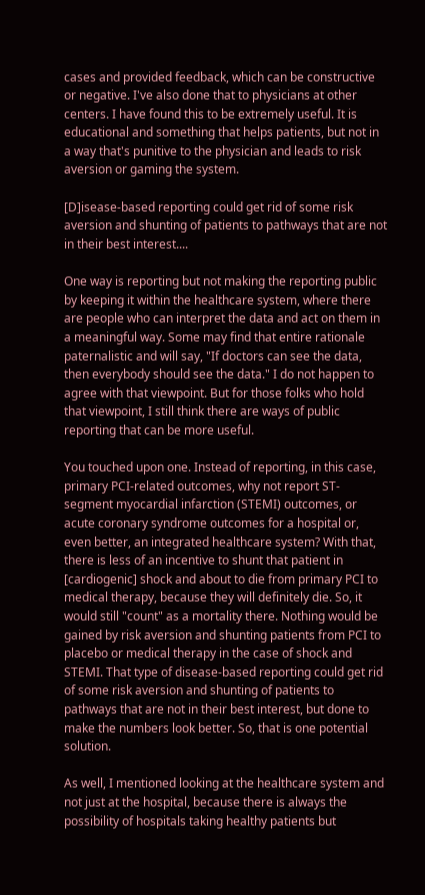cases and provided feedback, which can be constructive or negative. I've also done that to physicians at other centers. I have found this to be extremely useful. It is educational and something that helps patients, but not in a way that's punitive to the physician and leads to risk aversion or gaming the system.

[D]isease-based reporting could get rid of some risk aversion and shunting of patients to pathways that are not in their best interest....

One way is reporting but not making the reporting public by keeping it within the healthcare system, where there are people who can interpret the data and act on them in a meaningful way. Some may find that entire rationale paternalistic and will say, "If doctors can see the data, then everybody should see the data." I do not happen to agree with that viewpoint. But for those folks who hold that viewpoint, I still think there are ways of public reporting that can be more useful.

You touched upon one. Instead of reporting, in this case, primary PCI-related outcomes, why not report ST-segment myocardial infarction (STEMI) outcomes, or acute coronary syndrome outcomes for a hospital or, even better, an integrated healthcare system? With that, there is less of an incentive to shunt that patient in [cardiogenic] shock and about to die from primary PCI to medical therapy, because they will definitely die. So, it would still "count" as a mortality there. Nothing would be gained by risk aversion and shunting patients from PCI to placebo or medical therapy in the case of shock and STEMI. That type of disease-based reporting could get rid of some risk aversion and shunting of patients to pathways that are not in their best interest, but done to make the numbers look better. So, that is one potential solution.

As well, I mentioned looking at the healthcare system and not just at the hospital, because there is always the possibility of hospitals taking healthy patients but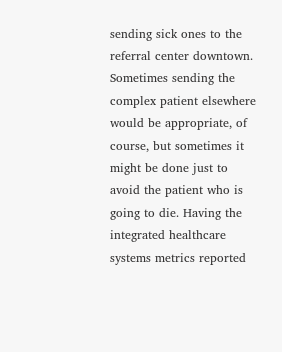sending sick ones to the referral center downtown. Sometimes sending the complex patient elsewhere would be appropriate, of course, but sometimes it might be done just to avoid the patient who is going to die. Having the integrated healthcare systems metrics reported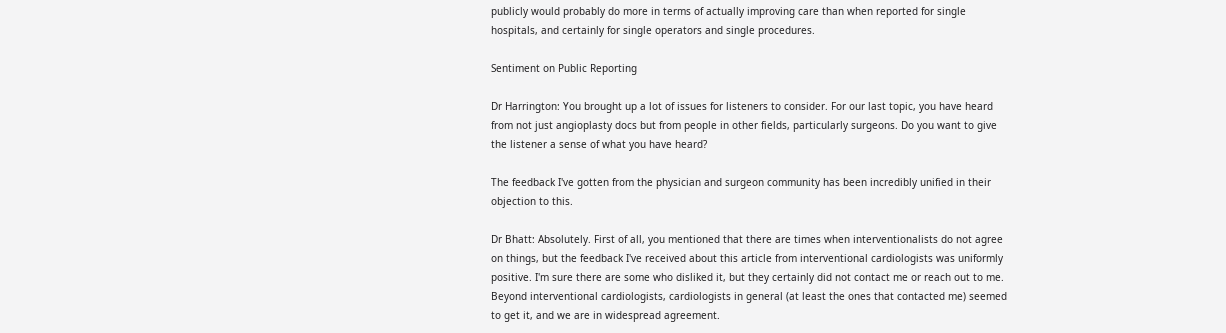publicly would probably do more in terms of actually improving care than when reported for single hospitals, and certainly for single operators and single procedures.

Sentiment on Public Reporting

Dr Harrington: You brought up a lot of issues for listeners to consider. For our last topic, you have heard from not just angioplasty docs but from people in other fields, particularly surgeons. Do you want to give the listener a sense of what you have heard?

The feedback I've gotten from the physician and surgeon community has been incredibly unified in their objection to this.

Dr Bhatt: Absolutely. First of all, you mentioned that there are times when interventionalists do not agree on things, but the feedback I've received about this article from interventional cardiologists was uniformly positive. I'm sure there are some who disliked it, but they certainly did not contact me or reach out to me. Beyond interventional cardiologists, cardiologists in general (at least the ones that contacted me) seemed to get it, and we are in widespread agreement.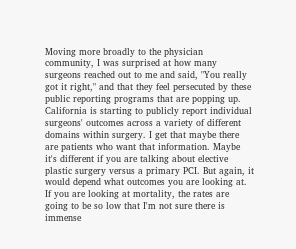Moving more broadly to the physician community, I was surprised at how many surgeons reached out to me and said, "You really got it right," and that they feel persecuted by these public reporting programs that are popping up. California is starting to publicly report individual surgeons' outcomes across a variety of different domains within surgery. I get that maybe there are patients who want that information. Maybe it's different if you are talking about elective plastic surgery versus a primary PCI. But again, it would depend what outcomes you are looking at. If you are looking at mortality, the rates are going to be so low that I'm not sure there is immense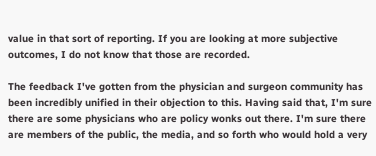value in that sort of reporting. If you are looking at more subjective outcomes, I do not know that those are recorded.

The feedback I've gotten from the physician and surgeon community has been incredibly unified in their objection to this. Having said that, I'm sure there are some physicians who are policy wonks out there. I'm sure there are members of the public, the media, and so forth who would hold a very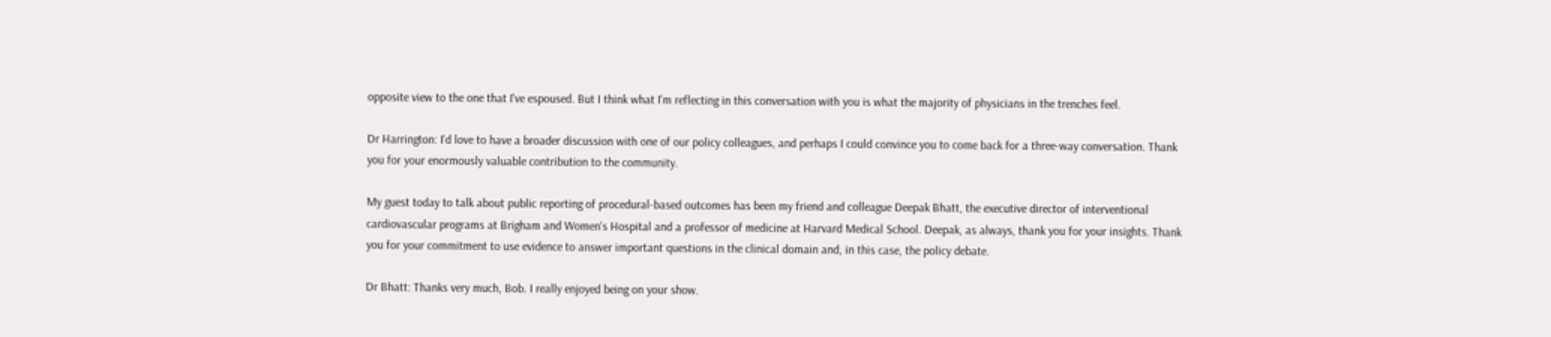opposite view to the one that I've espoused. But I think what I'm reflecting in this conversation with you is what the majority of physicians in the trenches feel.

Dr Harrington: I'd love to have a broader discussion with one of our policy colleagues, and perhaps I could convince you to come back for a three-way conversation. Thank you for your enormously valuable contribution to the community.

My guest today to talk about public reporting of procedural-based outcomes has been my friend and colleague Deepak Bhatt, the executive director of interventional cardiovascular programs at Brigham and Women's Hospital and a professor of medicine at Harvard Medical School. Deepak, as always, thank you for your insights. Thank you for your commitment to use evidence to answer important questions in the clinical domain and, in this case, the policy debate.

Dr Bhatt: Thanks very much, Bob. I really enjoyed being on your show.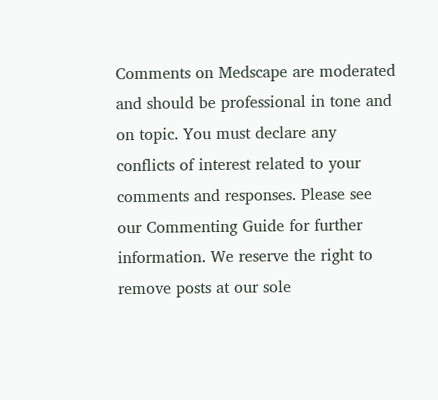Comments on Medscape are moderated and should be professional in tone and on topic. You must declare any conflicts of interest related to your comments and responses. Please see our Commenting Guide for further information. We reserve the right to remove posts at our sole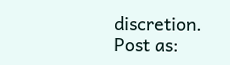discretion.
Post as: